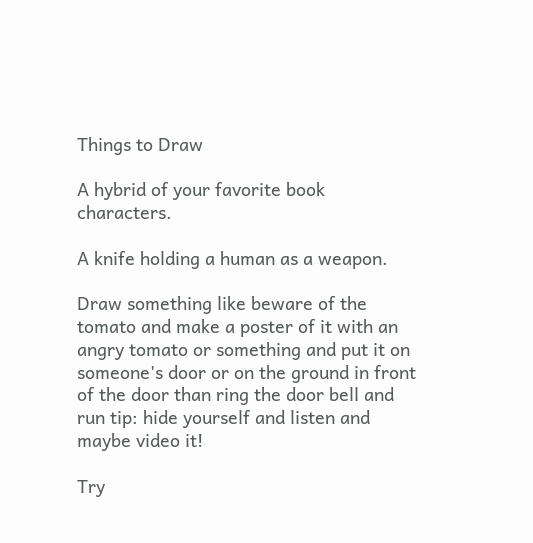Things to Draw

A hybrid of your favorite book characters.

A knife holding a human as a weapon.

Draw something like beware of the tomato and make a poster of it with an angry tomato or something and put it on someone's door or on the ground in front of the door than ring the door bell and run tip: hide yourself and listen and maybe video it!

Try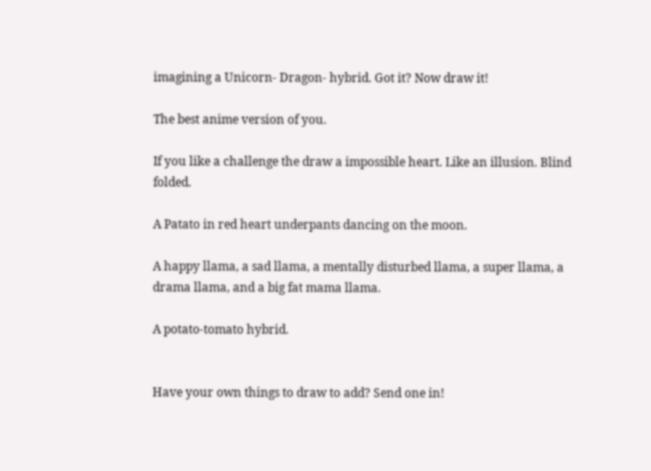imagining a Unicorn- Dragon- hybrid. Got it? Now draw it!

The best anime version of you.

If you like a challenge the draw a impossible heart. Like an illusion. Blind folded.

A Patato in red heart underpants dancing on the moon.

A happy llama, a sad llama, a mentally disturbed llama, a super llama, a drama llama, and a big fat mama llama.

A potato-tomato hybrid.


Have your own things to draw to add? Send one in!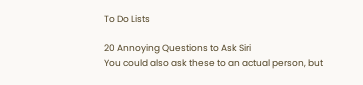To Do Lists

20 Annoying Questions to Ask Siri
You could also ask these to an actual person, but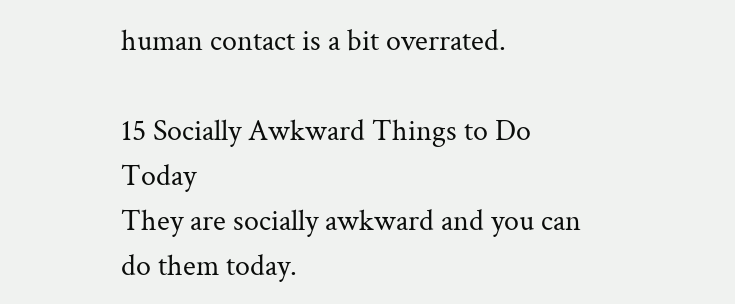human contact is a bit overrated.

15 Socially Awkward Things to Do Today
They are socially awkward and you can do them today.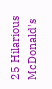25 Hilarious McDonald's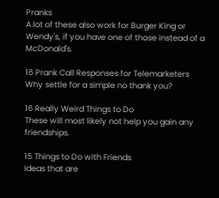Pranks
A lot of these also work for Burger King or Wendy's, if you have one of those instead of a McDonald's.

16 Prank Call Responses for Telemarketers
Why settle for a simple no thank you?

16 Really Weird Things to Do
These will most likely not help you gain any friendships.

15 Things to Do with Friends
Ideas that are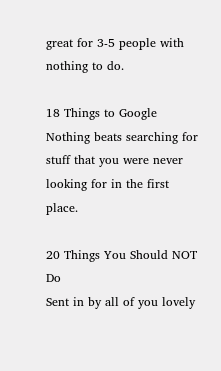great for 3-5 people with nothing to do.

18 Things to Google
Nothing beats searching for stuff that you were never looking for in the first place.

20 Things You Should NOT Do
Sent in by all of you lovely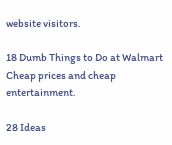website visitors.

18 Dumb Things to Do at Walmart
Cheap prices and cheap entertainment.

28 Ideas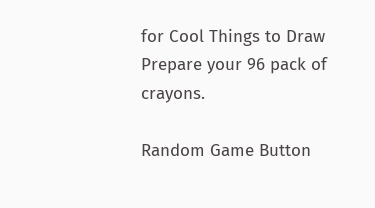for Cool Things to Draw
Prepare your 96 pack of crayons.

Random Game Button